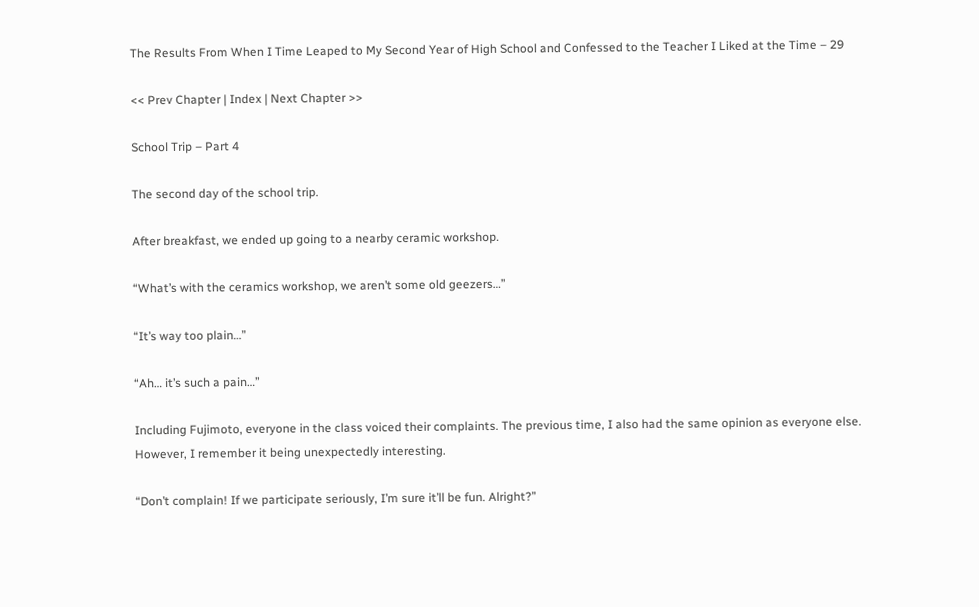The Results From When I Time Leaped to My Second Year of High School and Confessed to the Teacher I Liked at the Time – 29

<< Prev Chapter | Index | Next Chapter >>

School Trip – Part 4

The second day of the school trip.

After breakfast, we ended up going to a nearby ceramic workshop.

“What’s with the ceramics workshop, we aren’t some old geezers…”

“It’s way too plain…”

“Ah… it’s such a pain…”

Including Fujimoto, everyone in the class voiced their complaints. The previous time, I also had the same opinion as everyone else. However, I remember it being unexpectedly interesting.

“Don’t complain! If we participate seriously, I’m sure it’ll be fun. Alright?”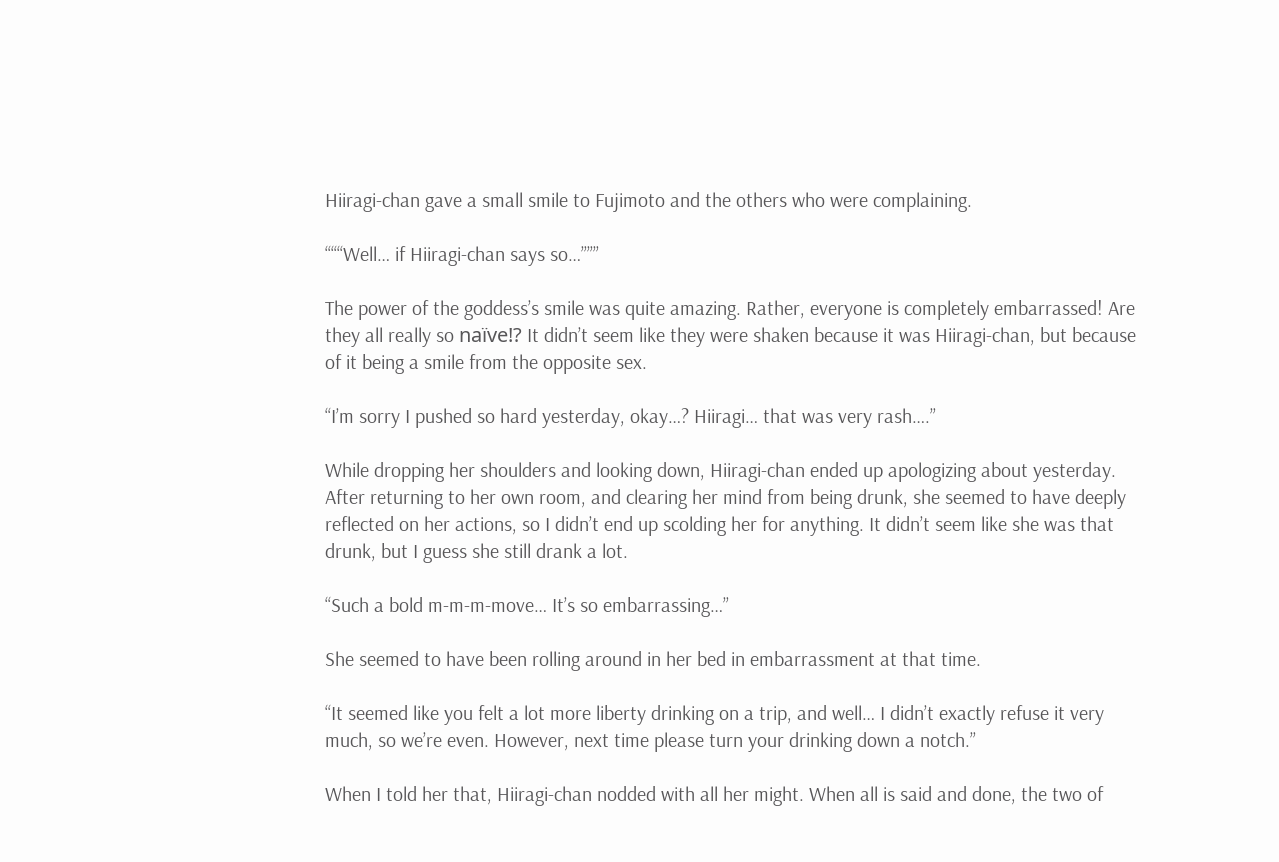Hiiragi-chan gave a small smile to Fujimoto and the others who were complaining.

“““Well… if Hiiragi-chan says so…”””

The power of the goddess’s smile was quite amazing. Rather, everyone is completely embarrassed! Are they all really so naïve!? It didn’t seem like they were shaken because it was Hiiragi-chan, but because of it being a smile from the opposite sex.

“I’m sorry I pushed so hard yesterday, okay…? Hiiragi… that was very rash….”

While dropping her shoulders and looking down, Hiiragi-chan ended up apologizing about yesterday. After returning to her own room, and clearing her mind from being drunk, she seemed to have deeply reflected on her actions, so I didn’t end up scolding her for anything. It didn’t seem like she was that drunk, but I guess she still drank a lot.

“Such a bold m-m-m-move… It’s so embarrassing…”

She seemed to have been rolling around in her bed in embarrassment at that time.

“It seemed like you felt a lot more liberty drinking on a trip, and well… I didn’t exactly refuse it very much, so we’re even. However, next time please turn your drinking down a notch.”

When I told her that, Hiiragi-chan nodded with all her might. When all is said and done, the two of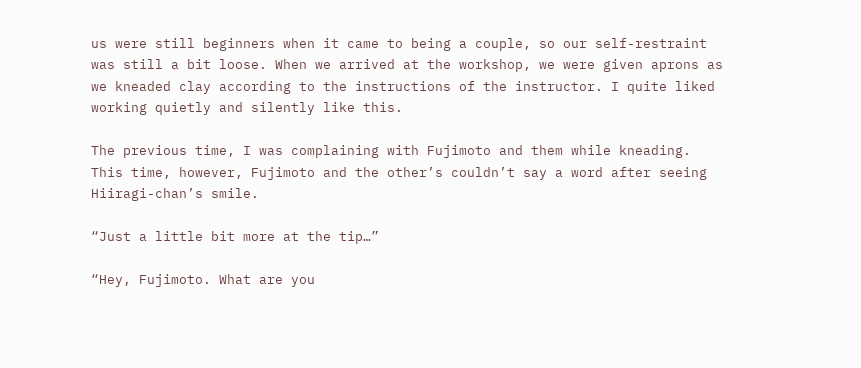us were still beginners when it came to being a couple, so our self-restraint was still a bit loose. When we arrived at the workshop, we were given aprons as we kneaded clay according to the instructions of the instructor. I quite liked working quietly and silently like this.

The previous time, I was complaining with Fujimoto and them while kneading. This time, however, Fujimoto and the other’s couldn’t say a word after seeing Hiiragi-chan’s smile.

“Just a little bit more at the tip…”

“Hey, Fujimoto. What are you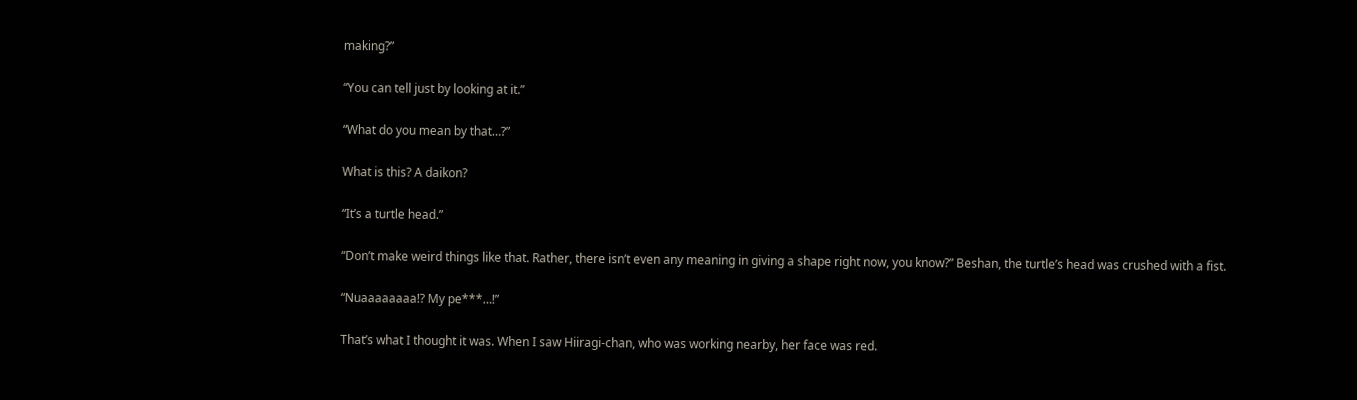making?”

“You can tell just by looking at it.”

“What do you mean by that…?”

What is this? A daikon?

“It’s a turtle head.”

“Don’t make weird things like that. Rather, there isn’t even any meaning in giving a shape right now, you know?” Beshan, the turtle’s head was crushed with a fist.

“Nuaaaaaaaa!? My pe***…!”

That’s what I thought it was. When I saw Hiiragi-chan, who was working nearby, her face was red.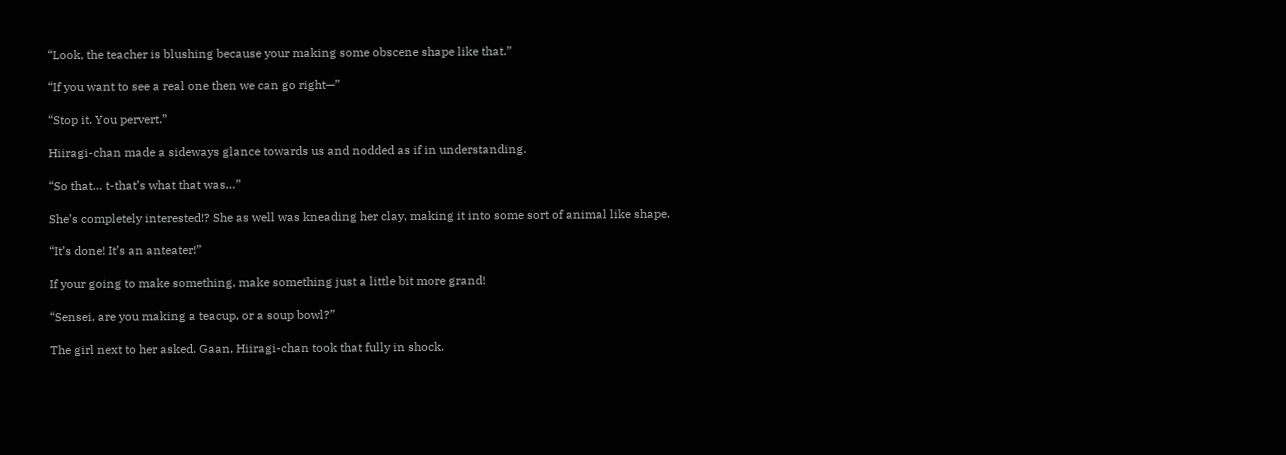“Look, the teacher is blushing because your making some obscene shape like that.”

“If you want to see a real one then we can go right—”

“Stop it. You pervert.”

Hiiragi-chan made a sideways glance towards us and nodded as if in understanding.

“So that… t-that’s what that was…”

She’s completely interested!? She as well was kneading her clay, making it into some sort of animal like shape.

“It’s done! It’s an anteater!”

If your going to make something, make something just a little bit more grand!

“Sensei, are you making a teacup, or a soup bowl?”

The girl next to her asked. Gaan, Hiiragi-chan took that fully in shock.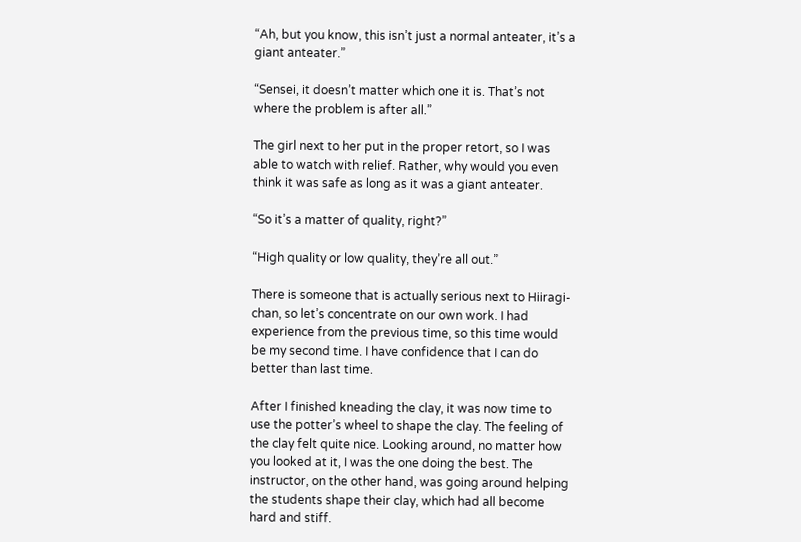“Ah, but you know, this isn’t just a normal anteater, it’s a giant anteater.”

“Sensei, it doesn’t matter which one it is. That’s not where the problem is after all.”

The girl next to her put in the proper retort, so I was able to watch with relief. Rather, why would you even think it was safe as long as it was a giant anteater.

“So it’s a matter of quality, right?”

“High quality or low quality, they’re all out.”

There is someone that is actually serious next to Hiiragi-chan, so let’s concentrate on our own work. I had experience from the previous time, so this time would be my second time. I have confidence that I can do better than last time.

After I finished kneading the clay, it was now time to use the potter’s wheel to shape the clay. The feeling of the clay felt quite nice. Looking around, no matter how you looked at it, I was the one doing the best. The instructor, on the other hand, was going around helping the students shape their clay, which had all become hard and stiff.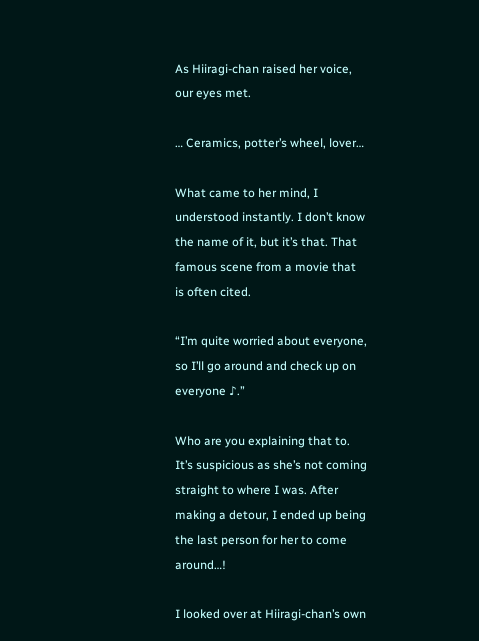As Hiiragi-chan raised her voice, our eyes met.

… Ceramics, potter’s wheel, lover…

What came to her mind, I understood instantly. I don’t know the name of it, but it’s that. That famous scene from a movie that is often cited.

“I’m quite worried about everyone, so I’ll go around and check up on everyone ♪.”

Who are you explaining that to. It’s suspicious as she’s not coming straight to where I was. After making a detour, I ended up being the last person for her to come around…!

I looked over at Hiiragi-chan’s own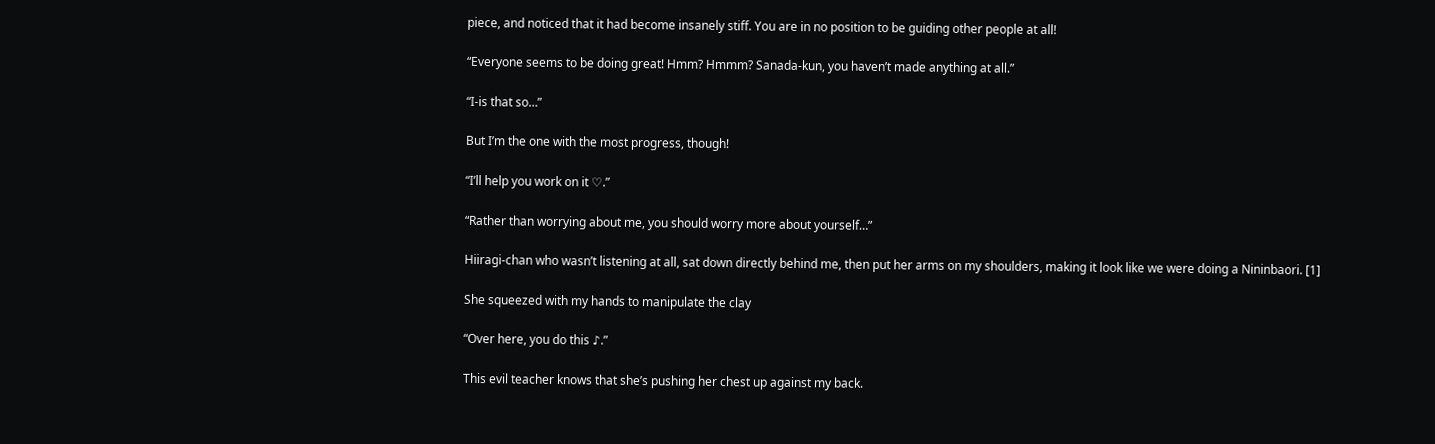piece, and noticed that it had become insanely stiff. You are in no position to be guiding other people at all!

“Everyone seems to be doing great! Hmm? Hmmm? Sanada-kun, you haven’t made anything at all.”

“I-is that so…”

But I’m the one with the most progress, though!

“I’ll help you work on it ♡.”

“Rather than worrying about me, you should worry more about yourself…”

Hiiragi-chan who wasn’t listening at all, sat down directly behind me, then put her arms on my shoulders, making it look like we were doing a Nininbaori. [1]

She squeezed with my hands to manipulate the clay

“Over here, you do this ♪.”

This evil teacher knows that she’s pushing her chest up against my back.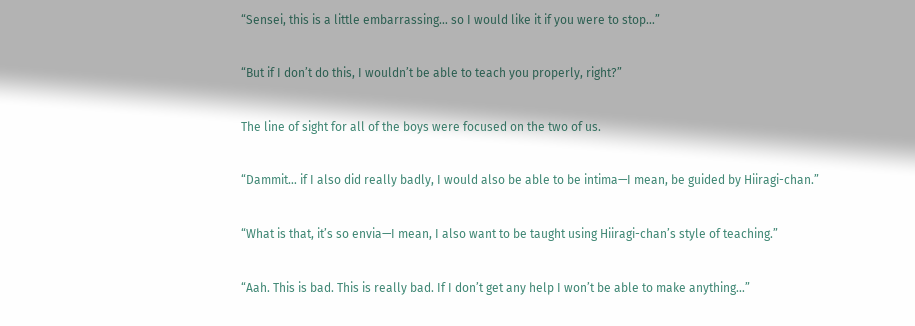“Sensei, this is a little embarrassing… so I would like it if you were to stop…”

“But if I don’t do this, I wouldn’t be able to teach you properly, right?”

The line of sight for all of the boys were focused on the two of us.

“Dammit… if I also did really badly, I would also be able to be intima—I mean, be guided by Hiiragi-chan.”

“What is that, it’s so envia—I mean, I also want to be taught using Hiiragi-chan’s style of teaching.”

“Aah. This is bad. This is really bad. If I don’t get any help I won’t be able to make anything…”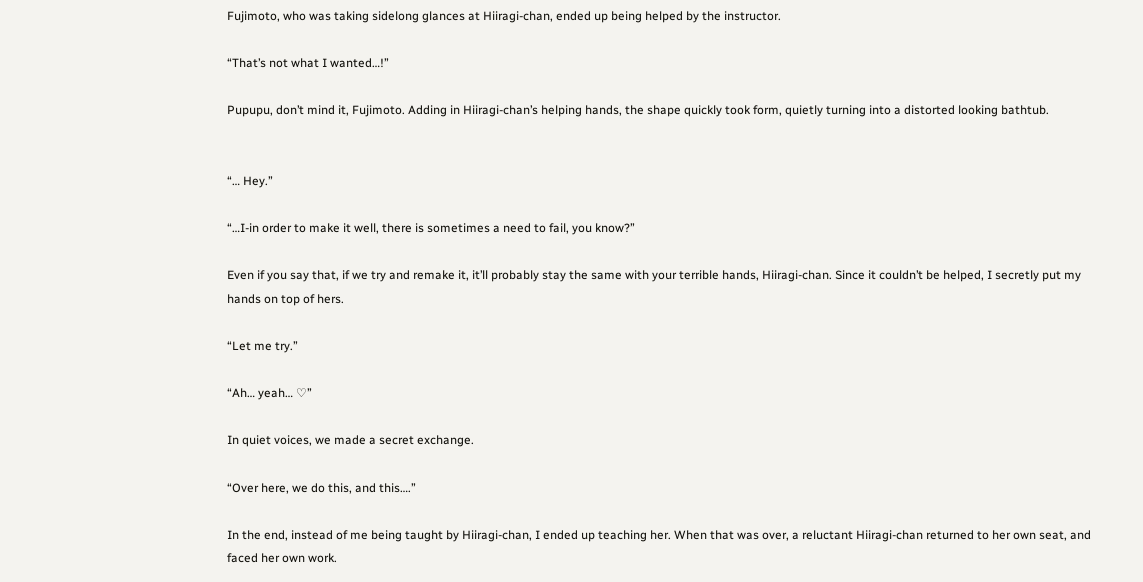Fujimoto, who was taking sidelong glances at Hiiragi-chan, ended up being helped by the instructor.

“That’s not what I wanted…!”

Pupupu, don’t mind it, Fujimoto. Adding in Hiiragi-chan’s helping hands, the shape quickly took form, quietly turning into a distorted looking bathtub.


“… Hey.”

“…I-in order to make it well, there is sometimes a need to fail, you know?”

Even if you say that, if we try and remake it, it’ll probably stay the same with your terrible hands, Hiiragi-chan. Since it couldn’t be helped, I secretly put my hands on top of hers.

“Let me try.”

“Ah… yeah… ♡”

In quiet voices, we made a secret exchange.

“Over here, we do this, and this….”

In the end, instead of me being taught by Hiiragi-chan, I ended up teaching her. When that was over, a reluctant Hiiragi-chan returned to her own seat, and faced her own work.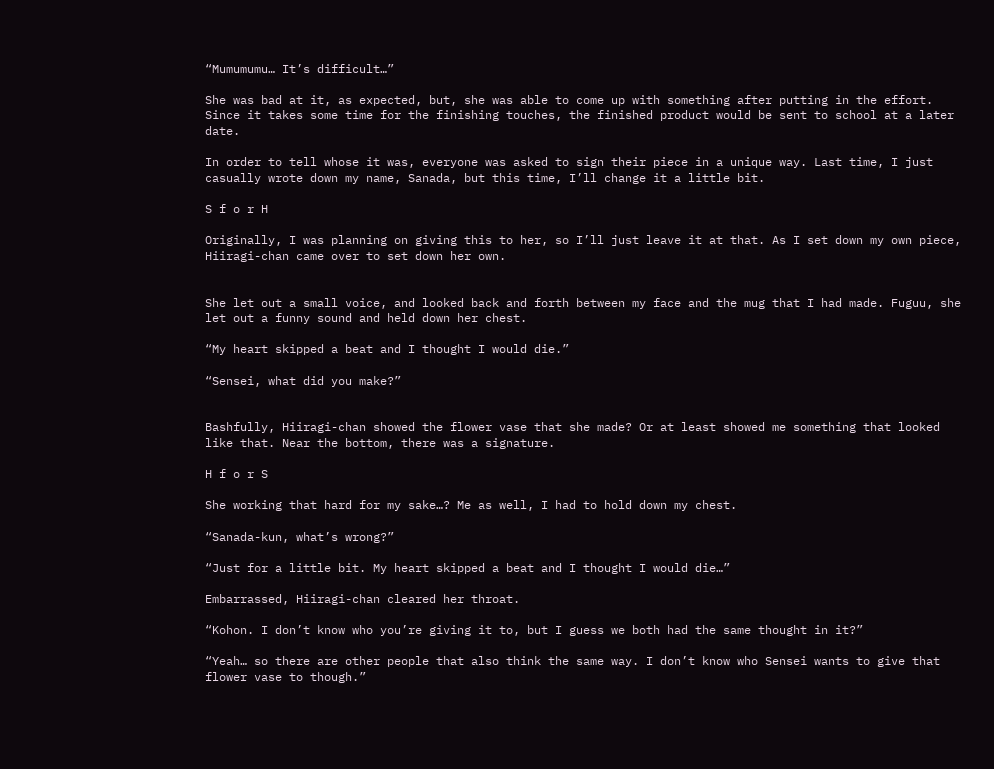“Mumumumu… It’s difficult…”

She was bad at it, as expected, but, she was able to come up with something after putting in the effort. Since it takes some time for the finishing touches, the finished product would be sent to school at a later date.

In order to tell whose it was, everyone was asked to sign their piece in a unique way. Last time, I just casually wrote down my name, Sanada, but this time, I’ll change it a little bit.

S f o r H

Originally, I was planning on giving this to her, so I’ll just leave it at that. As I set down my own piece, Hiiragi-chan came over to set down her own.


She let out a small voice, and looked back and forth between my face and the mug that I had made. Fuguu, she let out a funny sound and held down her chest.

“My heart skipped a beat and I thought I would die.”

“Sensei, what did you make?”


Bashfully, Hiiragi-chan showed the flower vase that she made? Or at least showed me something that looked like that. Near the bottom, there was a signature.

H f o r S

She working that hard for my sake…? Me as well, I had to hold down my chest.

“Sanada-kun, what’s wrong?”

“Just for a little bit. My heart skipped a beat and I thought I would die…”

Embarrassed, Hiiragi-chan cleared her throat.

“Kohon. I don’t know who you’re giving it to, but I guess we both had the same thought in it?”

“Yeah… so there are other people that also think the same way. I don’t know who Sensei wants to give that flower vase to though.”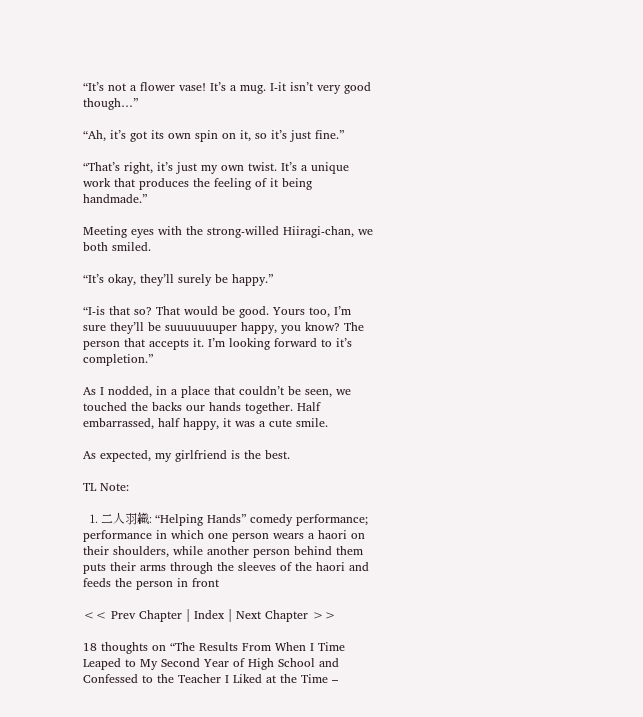“It’s not a flower vase! It’s a mug. I-it isn’t very good though…”

“Ah, it’s got its own spin on it, so it’s just fine.”

“That’s right, it’s just my own twist. It’s a unique work that produces the feeling of it being handmade.”

Meeting eyes with the strong-willed Hiiragi-chan, we both smiled.

“It’s okay, they’ll surely be happy.”

“I-is that so? That would be good. Yours too, I’m sure they’ll be suuuuuuuper happy, you know? The person that accepts it. I’m looking forward to it’s completion.”

As I nodded, in a place that couldn’t be seen, we touched the backs our hands together. Half embarrassed, half happy, it was a cute smile.

As expected, my girlfriend is the best.

TL Note:

  1. 二人羽織: “Helping Hands” comedy performance; performance in which one person wears a haori on their shoulders, while another person behind them puts their arms through the sleeves of the haori and feeds the person in front

<< Prev Chapter | Index | Next Chapter >>

18 thoughts on “The Results From When I Time Leaped to My Second Year of High School and Confessed to the Teacher I Liked at the Time –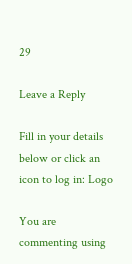29

Leave a Reply

Fill in your details below or click an icon to log in: Logo

You are commenting using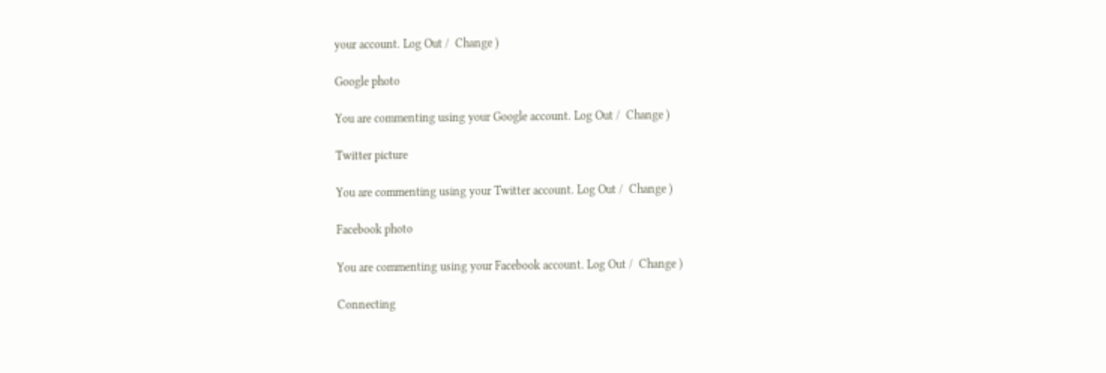your account. Log Out /  Change )

Google photo

You are commenting using your Google account. Log Out /  Change )

Twitter picture

You are commenting using your Twitter account. Log Out /  Change )

Facebook photo

You are commenting using your Facebook account. Log Out /  Change )

Connecting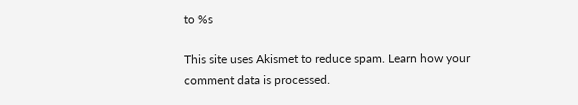to %s

This site uses Akismet to reduce spam. Learn how your comment data is processed.